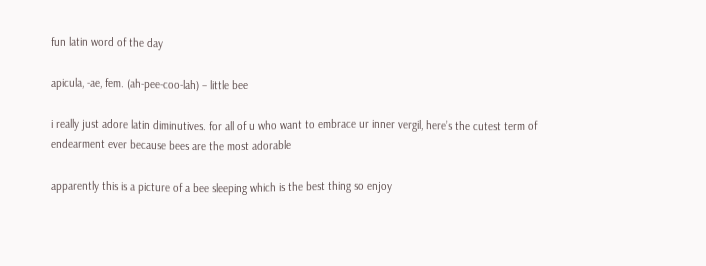fun latin word of the day

apicula, -ae, fem. (ah-pee-coo-lah) – little bee

i really just adore latin diminutives. for all of u who want to embrace ur inner vergil, here’s the cutest term of endearment ever because bees are the most adorable

apparently this is a picture of a bee sleeping which is the best thing so enjoy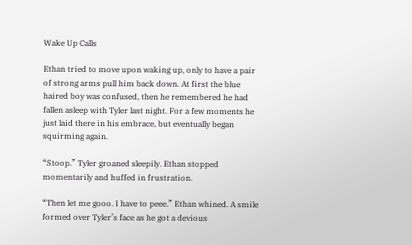Wake Up Calls

Ethan tried to move upon waking up, only to have a pair of strong arms pull him back down. At first the blue haired boy was confused, then he remembered he had fallen asleep with Tyler last night. For a few moments he just laid there in his embrace, but eventually began squirming again.

“Stoop.” Tyler groaned sleepily. Ethan stopped momentarily and huffed in frustration.

“Then let me gooo. I have to peee.” Ethan whined. A smile formed over Tyler’s face as he got a devious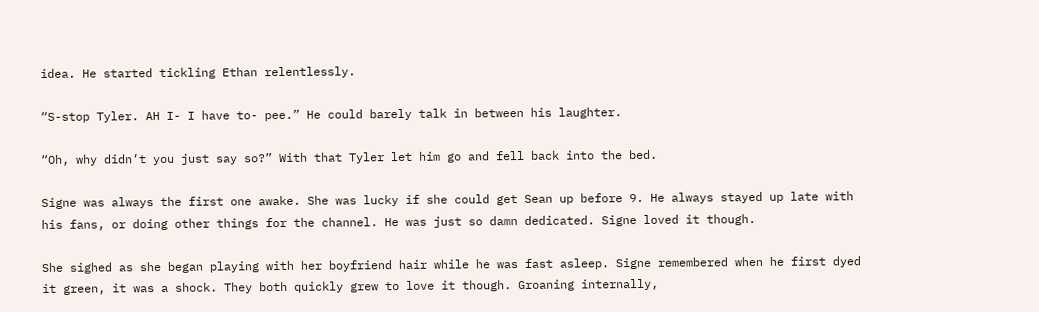idea. He started tickling Ethan relentlessly.

“S-stop Tyler. AH I- I have to- pee.” He could barely talk in between his laughter.

“Oh, why didn’t you just say so?” With that Tyler let him go and fell back into the bed.

Signe was always the first one awake. She was lucky if she could get Sean up before 9. He always stayed up late with his fans, or doing other things for the channel. He was just so damn dedicated. Signe loved it though.

She sighed as she began playing with her boyfriend hair while he was fast asleep. Signe remembered when he first dyed it green, it was a shock. They both quickly grew to love it though. Groaning internally,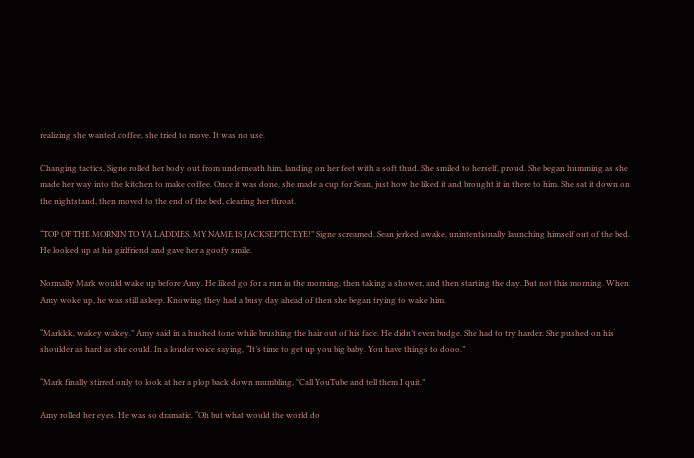realizing she wanted coffee, she tried to move. It was no use.

Changing tactics, Signe rolled her body out from underneath him, landing on her feet with a soft thud. She smiled to herself, proud. She began humming as she made her way into the kitchen to make coffee. Once it was done, she made a cup for Sean, just how he liked it and brought it in there to him. She sat it down on the nightstand, then moved to the end of the bed, clearing her throat.

“TOP OF THE MORNIN TO YA LADDIES. MY NAME IS JACKSEPTICEYE!” Signe screamed. Sean jerked awake, unintentionally launching himself out of the bed. He looked up at his girlfriend and gave her a goofy smile.

Normally Mark would wake up before Amy. He liked go for a run in the morning, then taking a shower, and then starting the day. But not this morning. When Amy woke up, he was still asleep. Knowing they had a busy day ahead of then she began trying to wake him.

“Markkk, wakey wakey.” Amy said in a hushed tone while brushing the hair out of his face. He didn’t even budge. She had to try harder. She pushed on his shoulder as hard as she could. In a louder voice saying, “It’s time to get up you big baby. You have things to dooo.”

“Mark finally stirred only to look at her a plop back down mumbling, "Call YouTube and tell them I quit.”

Amy rolled her eyes. He was so dramatic. “Oh but what would the world do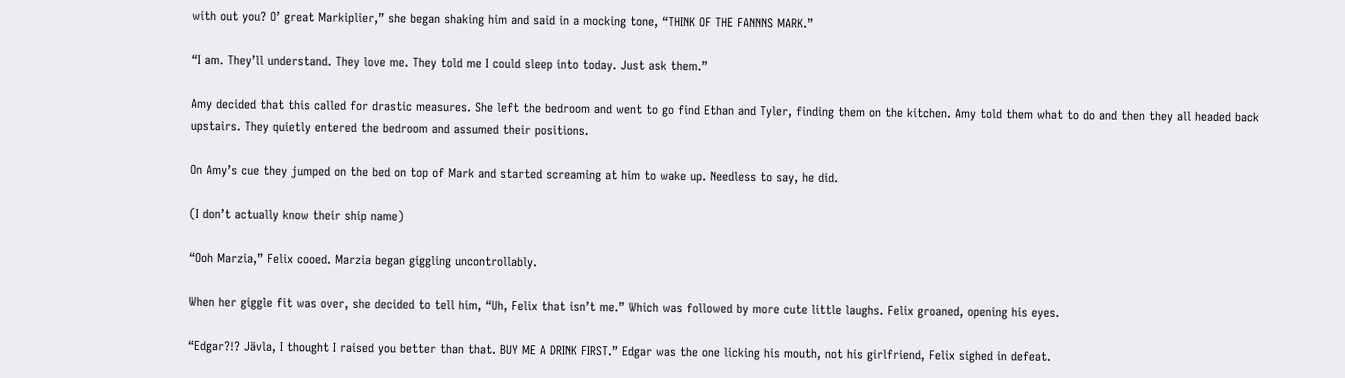with out you? O’ great Markiplier,” she began shaking him and said in a mocking tone, “THINK OF THE FANNNS MARK.”

“I am. They’ll understand. They love me. They told me I could sleep into today. Just ask them.”

Amy decided that this called for drastic measures. She left the bedroom and went to go find Ethan and Tyler, finding them on the kitchen. Amy told them what to do and then they all headed back upstairs. They quietly entered the bedroom and assumed their positions.

On Amy’s cue they jumped on the bed on top of Mark and started screaming at him to wake up. Needless to say, he did.

(I don’t actually know their ship name)

“Ooh Marzia,” Felix cooed. Marzia began giggling uncontrollably.

When her giggle fit was over, she decided to tell him, “Uh, Felix that isn’t me.” Which was followed by more cute little laughs. Felix groaned, opening his eyes.

“Edgar?!? Jävla, I thought I raised you better than that. BUY ME A DRINK FIRST.” Edgar was the one licking his mouth, not his girlfriend, Felix sighed in defeat.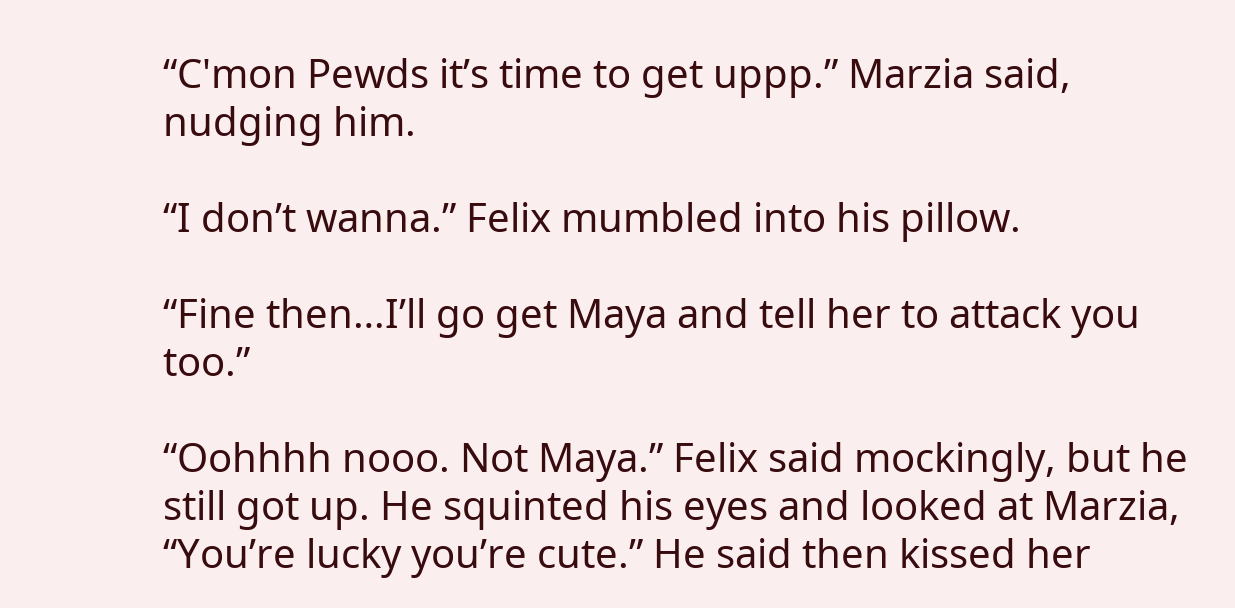“C'mon Pewds it’s time to get uppp.” Marzia said, nudging him.

“I don’t wanna.” Felix mumbled into his pillow.

“Fine then…I’ll go get Maya and tell her to attack you too.”

“Oohhhh nooo. Not Maya.” Felix said mockingly, but he still got up. He squinted his eyes and looked at Marzia, “You’re lucky you’re cute.” He said then kissed her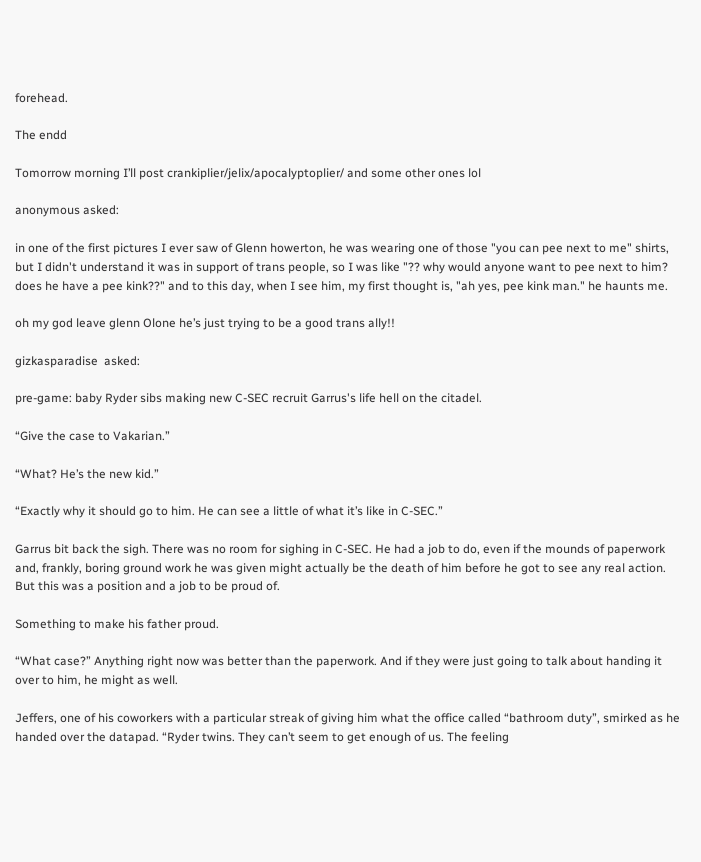forehead.

The endd

Tomorrow morning I’ll post crankiplier/jelix/apocalyptoplier/ and some other ones lol

anonymous asked:

in one of the first pictures I ever saw of Glenn howerton, he was wearing one of those "you can pee next to me" shirts, but I didn't understand it was in support of trans people, so I was like "?? why would anyone want to pee next to him? does he have a pee kink??" and to this day, when I see him, my first thought is, "ah yes, pee kink man." he haunts me.

oh my god leave glenn Olone he’s just trying to be a good trans ally!!

gizkasparadise  asked:

pre-game: baby Ryder sibs making new C-SEC recruit Garrus's life hell on the citadel.

“Give the case to Vakarian.”

“What? He’s the new kid.”

“Exactly why it should go to him. He can see a little of what it’s like in C-SEC.”

Garrus bit back the sigh. There was no room for sighing in C-SEC. He had a job to do, even if the mounds of paperwork and, frankly, boring ground work he was given might actually be the death of him before he got to see any real action. But this was a position and a job to be proud of.

Something to make his father proud.

“What case?” Anything right now was better than the paperwork. And if they were just going to talk about handing it over to him, he might as well.

Jeffers, one of his coworkers with a particular streak of giving him what the office called “bathroom duty”, smirked as he handed over the datapad. “Ryder twins. They can’t seem to get enough of us. The feeling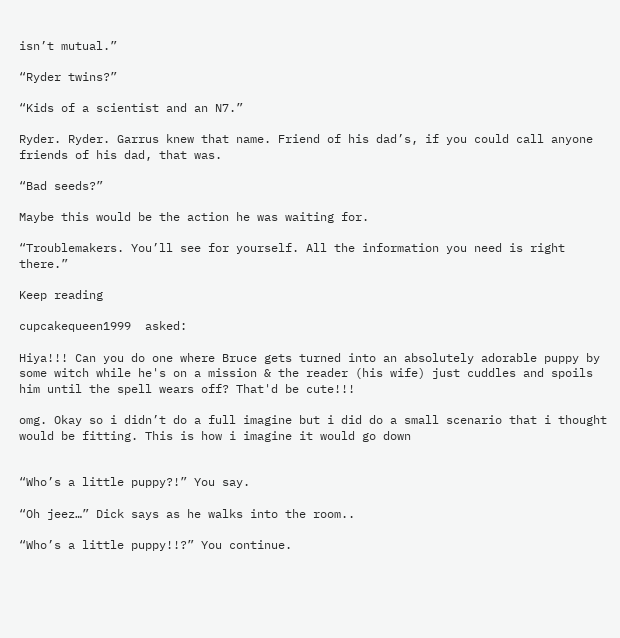isn’t mutual.”

“Ryder twins?”

“Kids of a scientist and an N7.”

Ryder. Ryder. Garrus knew that name. Friend of his dad’s, if you could call anyone friends of his dad, that was.

“Bad seeds?”

Maybe this would be the action he was waiting for.

“Troublemakers. You’ll see for yourself. All the information you need is right there.”

Keep reading

cupcakequeen1999  asked:

Hiya!!! Can you do one where Bruce gets turned into an absolutely adorable puppy by some witch while he's on a mission & the reader (his wife) just cuddles and spoils him until the spell wears off? That'd be cute!!!

omg. Okay so i didn’t do a full imagine but i did do a small scenario that i thought would be fitting. This is how i imagine it would go down


“Who’s a little puppy?!” You say.

“Oh jeez…” Dick says as he walks into the room..

“Who’s a little puppy!!?” You continue.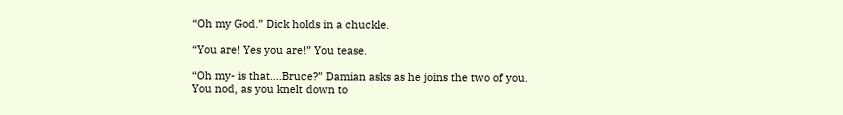“Oh my God.” Dick holds in a chuckle.

“You are! Yes you are!” You tease.

“Oh my- is that….Bruce?” Damian asks as he joins the two of you. You nod, as you knelt down to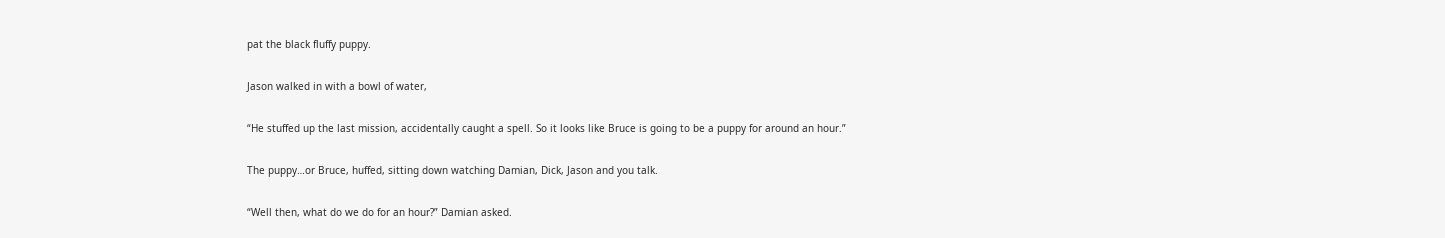pat the black fluffy puppy.

Jason walked in with a bowl of water,

“He stuffed up the last mission, accidentally caught a spell. So it looks like Bruce is going to be a puppy for around an hour.”

The puppy…or Bruce, huffed, sitting down watching Damian, Dick, Jason and you talk.

“Well then, what do we do for an hour?” Damian asked.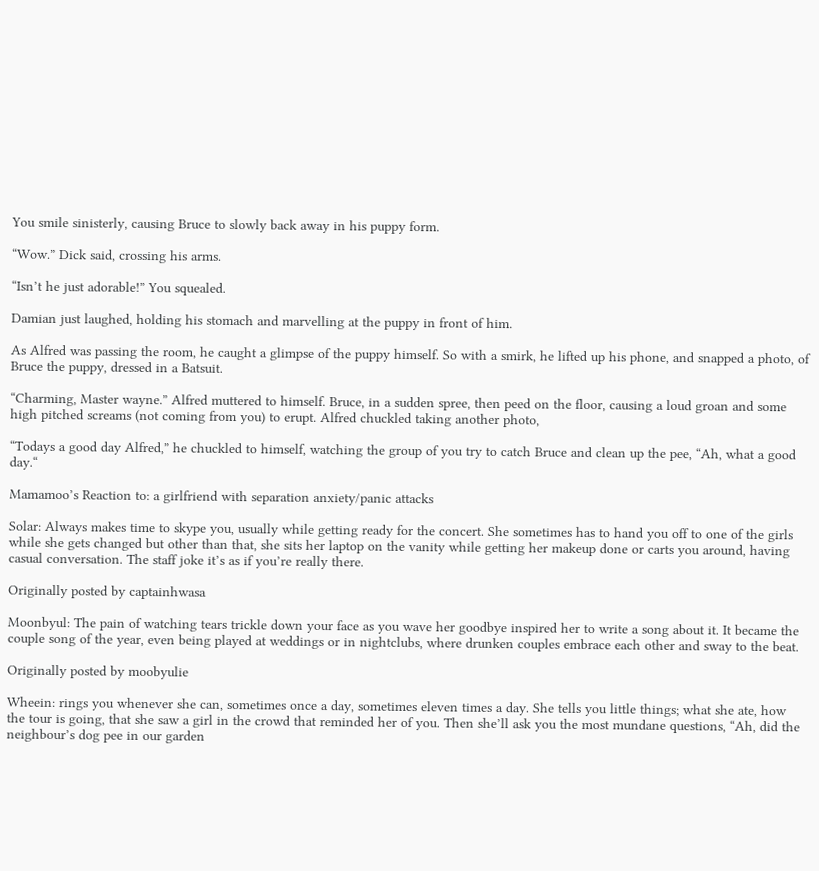You smile sinisterly, causing Bruce to slowly back away in his puppy form.

“Wow.” Dick said, crossing his arms.

“Isn’t he just adorable!” You squealed.

Damian just laughed, holding his stomach and marvelling at the puppy in front of him.

As Alfred was passing the room, he caught a glimpse of the puppy himself. So with a smirk, he lifted up his phone, and snapped a photo, of Bruce the puppy, dressed in a Batsuit.

“Charming, Master wayne.” Alfred muttered to himself. Bruce, in a sudden spree, then peed on the floor, causing a loud groan and some high pitched screams (not coming from you) to erupt. Alfred chuckled taking another photo,

“Todays a good day Alfred,” he chuckled to himself, watching the group of you try to catch Bruce and clean up the pee, “Ah, what a good day.“

Mamamoo’s Reaction to: a girlfriend with separation anxiety/panic attacks

Solar: Always makes time to skype you, usually while getting ready for the concert. She sometimes has to hand you off to one of the girls while she gets changed but other than that, she sits her laptop on the vanity while getting her makeup done or carts you around, having casual conversation. The staff joke it’s as if you’re really there.

Originally posted by captainhwasa

Moonbyul: The pain of watching tears trickle down your face as you wave her goodbye inspired her to write a song about it. It became the couple song of the year, even being played at weddings or in nightclubs, where drunken couples embrace each other and sway to the beat.

Originally posted by moobyulie

Wheein: rings you whenever she can, sometimes once a day, sometimes eleven times a day. She tells you little things; what she ate, how the tour is going, that she saw a girl in the crowd that reminded her of you. Then she’ll ask you the most mundane questions, “Ah, did the neighbour’s dog pee in our garden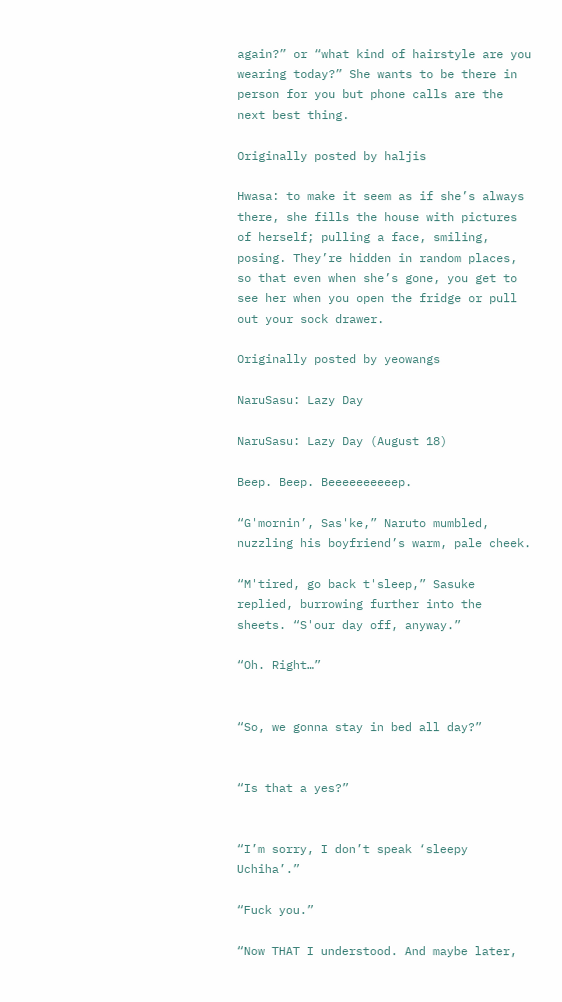again?” or “what kind of hairstyle are you wearing today?” She wants to be there in person for you but phone calls are the next best thing.

Originally posted by haljis

Hwasa: to make it seem as if she’s always there, she fills the house with pictures of herself; pulling a face, smiling, posing. They’re hidden in random places, so that even when she’s gone, you get to see her when you open the fridge or pull out your sock drawer.

Originally posted by yeowangs

NaruSasu: Lazy Day

NaruSasu: Lazy Day (August 18)

Beep. Beep. Beeeeeeeeeep.

“G'mornin’, Sas'ke,” Naruto mumbled, nuzzling his boyfriend’s warm, pale cheek.

“M'tired, go back t'sleep,” Sasuke replied, burrowing further into the sheets. “S'our day off, anyway.”

“Oh. Right…”


“So, we gonna stay in bed all day?”


“Is that a yes?”


“I’m sorry, I don’t speak ‘sleepy Uchiha’.”

“Fuck you.”

“Now THAT I understood. And maybe later,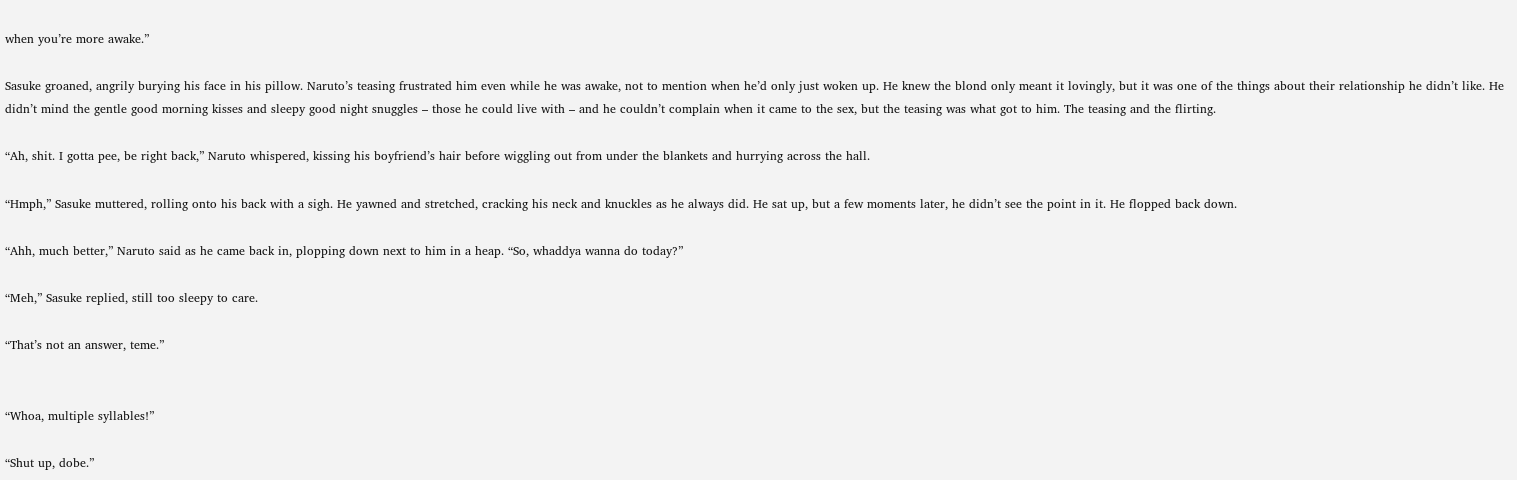when you’re more awake.”

Sasuke groaned, angrily burying his face in his pillow. Naruto’s teasing frustrated him even while he was awake, not to mention when he’d only just woken up. He knew the blond only meant it lovingly, but it was one of the things about their relationship he didn’t like. He didn’t mind the gentle good morning kisses and sleepy good night snuggles – those he could live with – and he couldn’t complain when it came to the sex, but the teasing was what got to him. The teasing and the flirting.

“Ah, shit. I gotta pee, be right back,” Naruto whispered, kissing his boyfriend’s hair before wiggling out from under the blankets and hurrying across the hall.

“Hmph,” Sasuke muttered, rolling onto his back with a sigh. He yawned and stretched, cracking his neck and knuckles as he always did. He sat up, but a few moments later, he didn’t see the point in it. He flopped back down.

“Ahh, much better,” Naruto said as he came back in, plopping down next to him in a heap. “So, whaddya wanna do today?”

“Meh,” Sasuke replied, still too sleepy to care.

“That’s not an answer, teme.”


“Whoa, multiple syllables!”

“Shut up, dobe.”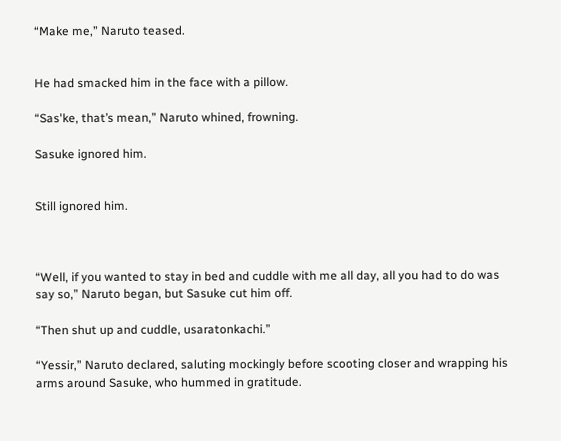“Make me,” Naruto teased.


He had smacked him in the face with a pillow.

“Sas'ke, that’s mean,” Naruto whined, frowning.

Sasuke ignored him.


Still ignored him.



“Well, if you wanted to stay in bed and cuddle with me all day, all you had to do was say so,” Naruto began, but Sasuke cut him off.

“Then shut up and cuddle, usaratonkachi.”

“Yessir,” Naruto declared, saluting mockingly before scooting closer and wrapping his arms around Sasuke, who hummed in gratitude.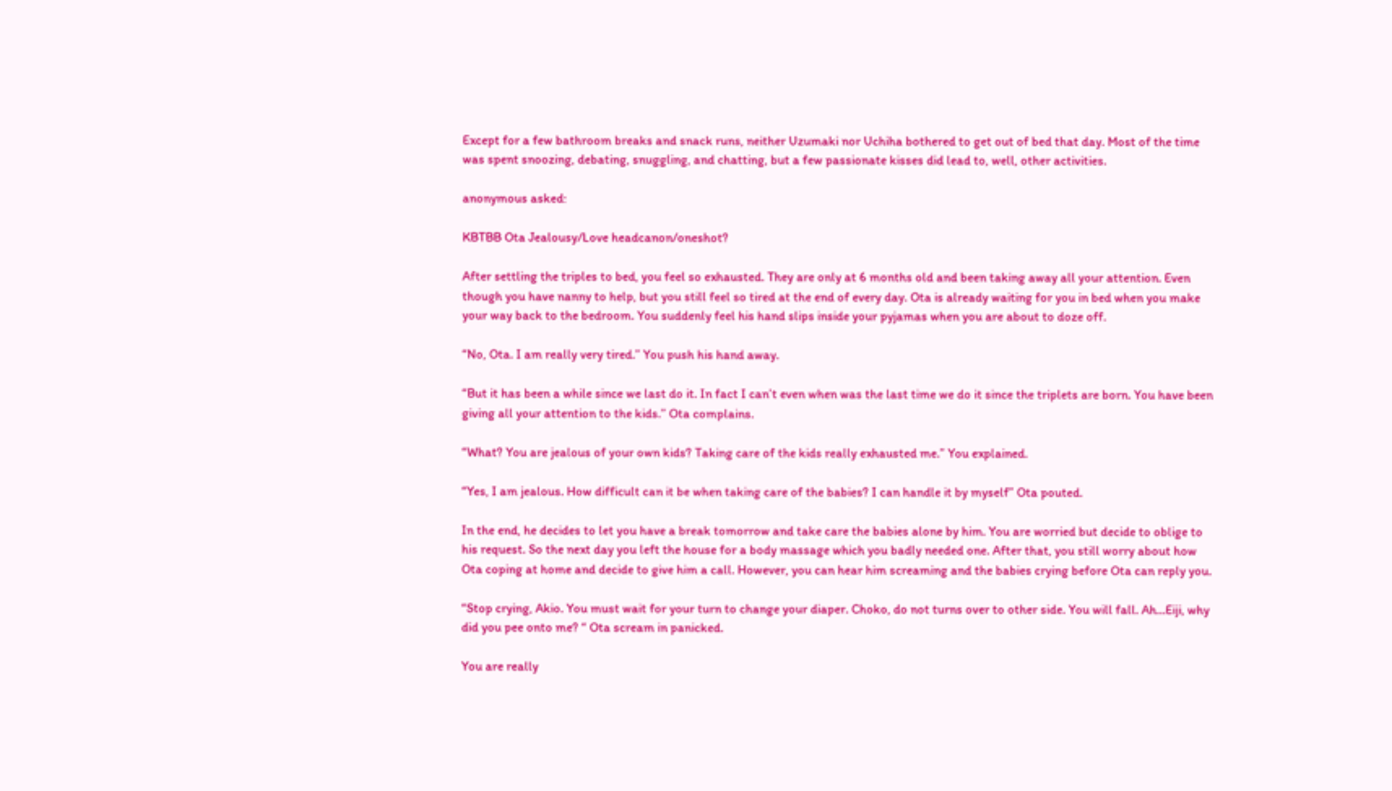Except for a few bathroom breaks and snack runs, neither Uzumaki nor Uchiha bothered to get out of bed that day. Most of the time was spent snoozing, debating, snuggling, and chatting, but a few passionate kisses did lead to, well, other activities.

anonymous asked:

KBTBB Ota Jealousy/Love headcanon/oneshot?

After settling the triples to bed, you feel so exhausted. They are only at 6 months old and been taking away all your attention. Even though you have nanny to help, but you still feel so tired at the end of every day. Ota is already waiting for you in bed when you make your way back to the bedroom. You suddenly feel his hand slips inside your pyjamas when you are about to doze off.

“No, Ota. I am really very tired.” You push his hand away.

“But it has been a while since we last do it. In fact I can’t even when was the last time we do it since the triplets are born. You have been giving all your attention to the kids.” Ota complains.

“What? You are jealous of your own kids? Taking care of the kids really exhausted me.” You explained.

“Yes, I am jealous. How difficult can it be when taking care of the babies? I can handle it by myself” Ota pouted.

In the end, he decides to let you have a break tomorrow and take care the babies alone by him. You are worried but decide to oblige to his request. So the next day you left the house for a body massage which you badly needed one. After that, you still worry about how Ota coping at home and decide to give him a call. However, you can hear him screaming and the babies crying before Ota can reply you.

“Stop crying, Akio. You must wait for your turn to change your diaper. Choko, do not turns over to other side. You will fall. Ah…Eiji, why did you pee onto me? “ Ota scream in panicked.

You are really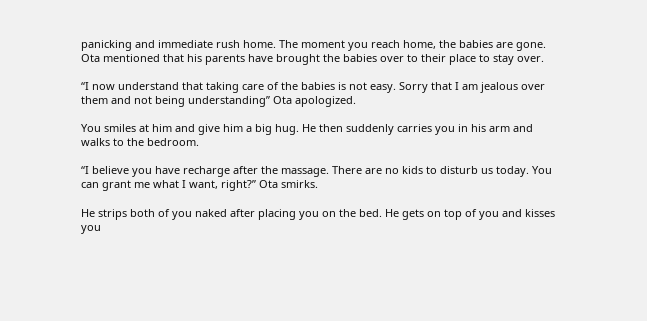panicking and immediate rush home. The moment you reach home, the babies are gone. Ota mentioned that his parents have brought the babies over to their place to stay over.

“I now understand that taking care of the babies is not easy. Sorry that I am jealous over them and not being understanding” Ota apologized.

You smiles at him and give him a big hug. He then suddenly carries you in his arm and walks to the bedroom.

“I believe you have recharge after the massage. There are no kids to disturb us today. You can grant me what I want, right?” Ota smirks.

He strips both of you naked after placing you on the bed. He gets on top of you and kisses you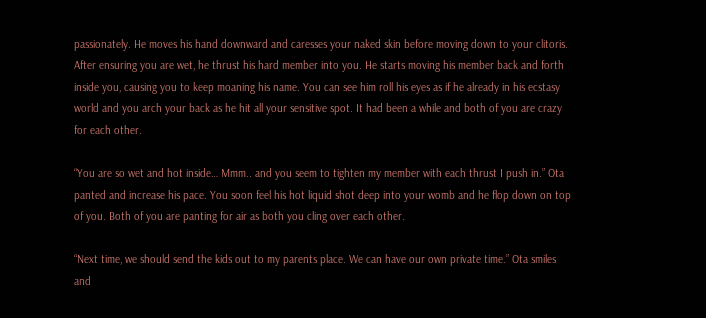passionately. He moves his hand downward and caresses your naked skin before moving down to your clitoris. After ensuring you are wet, he thrust his hard member into you. He starts moving his member back and forth inside you, causing you to keep moaning his name. You can see him roll his eyes as if he already in his ecstasy world and you arch your back as he hit all your sensitive spot. It had been a while and both of you are crazy for each other.

“You are so wet and hot inside… Mmm.. and you seem to tighten my member with each thrust I push in.” Ota panted and increase his pace. You soon feel his hot liquid shot deep into your womb and he flop down on top of you. Both of you are panting for air as both you cling over each other.

“Next time, we should send the kids out to my parents place. We can have our own private time.” Ota smiles and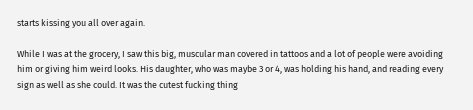starts kissing you all over again.

While I was at the grocery, I saw this big, muscular man covered in tattoos and a lot of people were avoiding him or giving him weird looks. His daughter, who was maybe 3 or 4, was holding his hand, and reading every sign as well as she could. It was the cutest fucking thing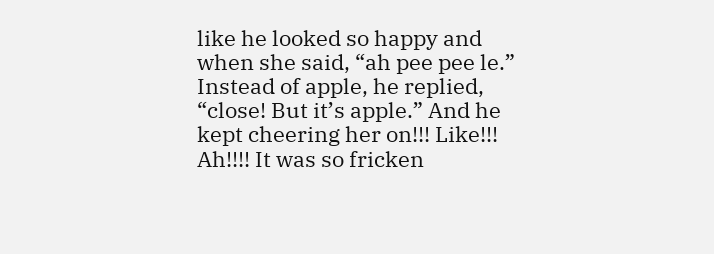like he looked so happy and when she said, “ah pee pee le.” Instead of apple, he replied, “close! But it’s apple.” And he kept cheering her on!!! Like!!! Ah!!!! It was so fricken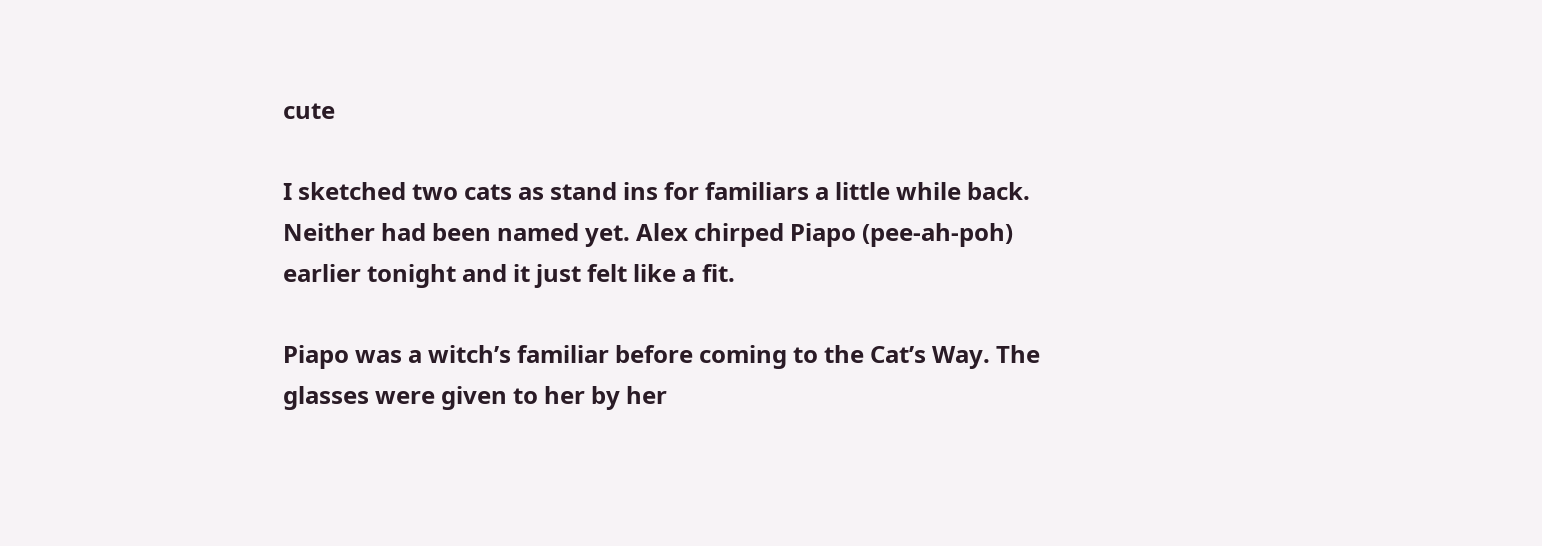cute

I sketched two cats as stand ins for familiars a little while back. Neither had been named yet. Alex chirped Piapo (pee-ah-poh) earlier tonight and it just felt like a fit.

Piapo was a witch’s familiar before coming to the Cat’s Way. The glasses were given to her by her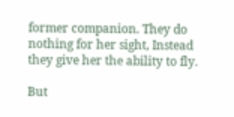former companion. They do nothing for her sight, Instead they give her the ability to fly.

But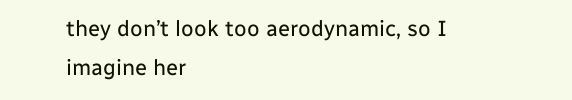they don’t look too aerodynamic, so I imagine her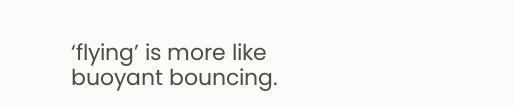‘flying’ is more like buoyant bouncing.